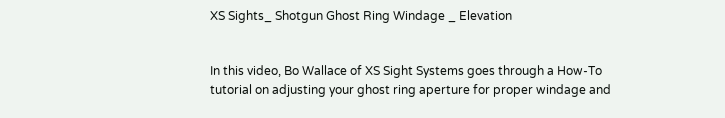XS Sights_ Shotgun Ghost Ring Windage _ Elevation


In this video, Bo Wallace of XS Sight Systems goes through a How-To tutorial on adjusting your ghost ring aperture for proper windage and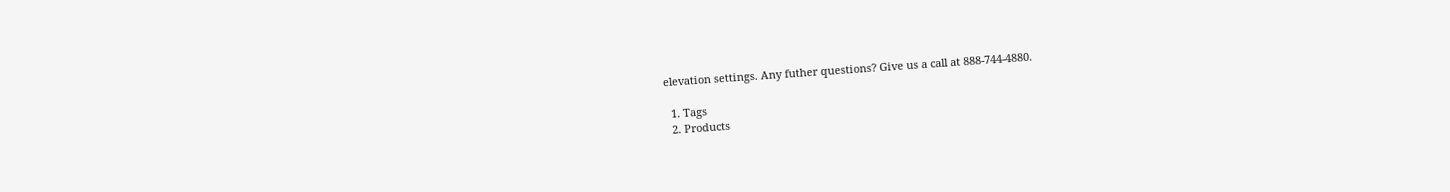elevation settings. Any futher questions? Give us a call at 888-744-4880.

  1. Tags
  2. Products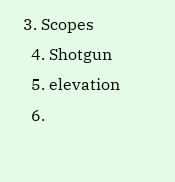3. Scopes
  4. Shotgun
  5. elevation
  6.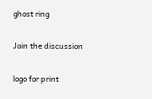ghost ring

Join the discussion

logo for print